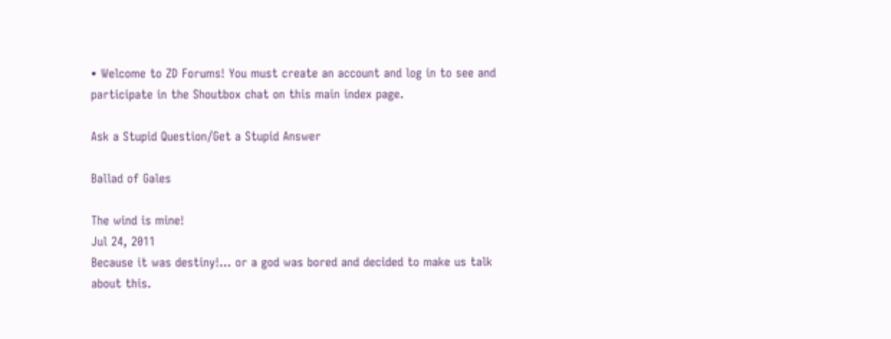• Welcome to ZD Forums! You must create an account and log in to see and participate in the Shoutbox chat on this main index page.

Ask a Stupid Question/Get a Stupid Answer

Ballad of Gales

The wind is mine!
Jul 24, 2011
Because it was destiny!... or a god was bored and decided to make us talk about this.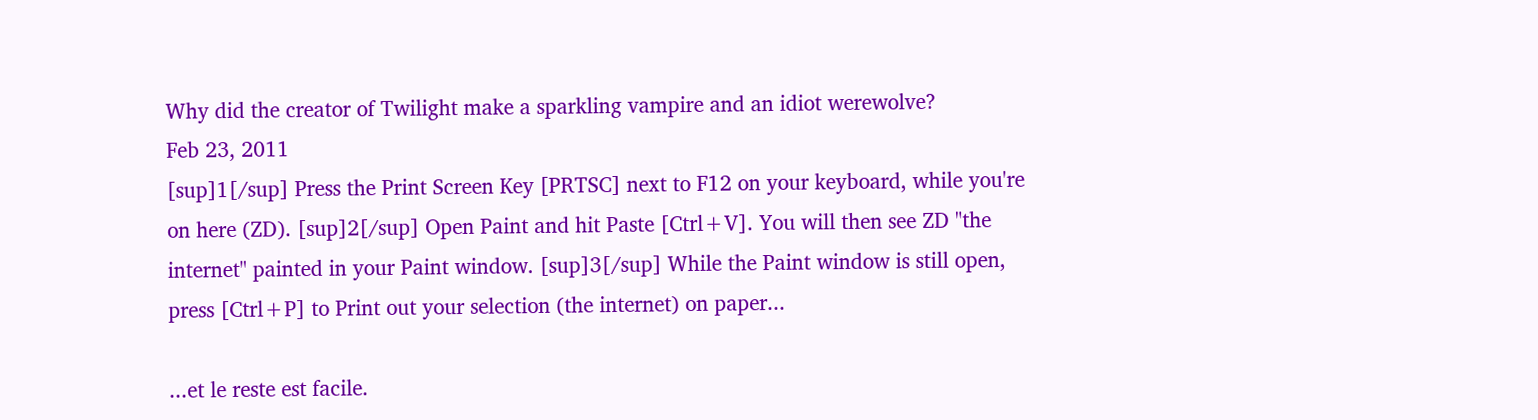Why did the creator of Twilight make a sparkling vampire and an idiot werewolve?
Feb 23, 2011
[sup]1[/sup] Press the Print Screen Key [PRTSC] next to F12 on your keyboard, while you're on here (ZD). [sup]2[/sup] Open Paint and hit Paste [Ctrl+V]. You will then see ZD "the internet" painted in your Paint window. [sup]3[/sup] While the Paint window is still open, press [Ctrl+P] to Print out your selection (the internet) on paper...

...et le reste est facile.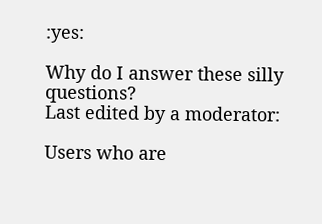:yes:

Why do I answer these silly questions?
Last edited by a moderator:

Users who are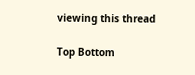viewing this thread

Top Bottom